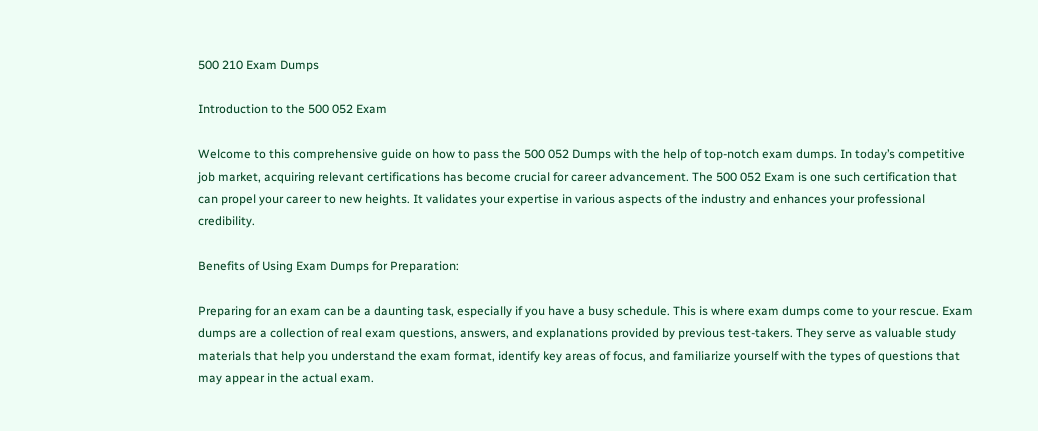500 210 Exam Dumps

Introduction to the 500 052 Exam

Welcome to this comprehensive guide on how to pass the 500 052 Dumps with the help of top-notch exam dumps. In today’s competitive job market, acquiring relevant certifications has become crucial for career advancement. The 500 052 Exam is one such certification that can propel your career to new heights. It validates your expertise in various aspects of the industry and enhances your professional credibility.

Benefits of Using Exam Dumps for Preparation:

Preparing for an exam can be a daunting task, especially if you have a busy schedule. This is where exam dumps come to your rescue. Exam dumps are a collection of real exam questions, answers, and explanations provided by previous test-takers. They serve as valuable study materials that help you understand the exam format, identify key areas of focus, and familiarize yourself with the types of questions that may appear in the actual exam.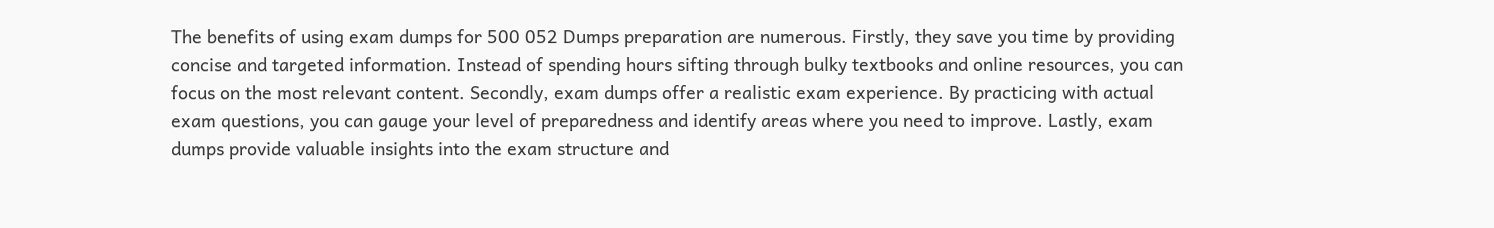The benefits of using exam dumps for 500 052 Dumps preparation are numerous. Firstly, they save you time by providing concise and targeted information. Instead of spending hours sifting through bulky textbooks and online resources, you can focus on the most relevant content. Secondly, exam dumps offer a realistic exam experience. By practicing with actual exam questions, you can gauge your level of preparedness and identify areas where you need to improve. Lastly, exam dumps provide valuable insights into the exam structure and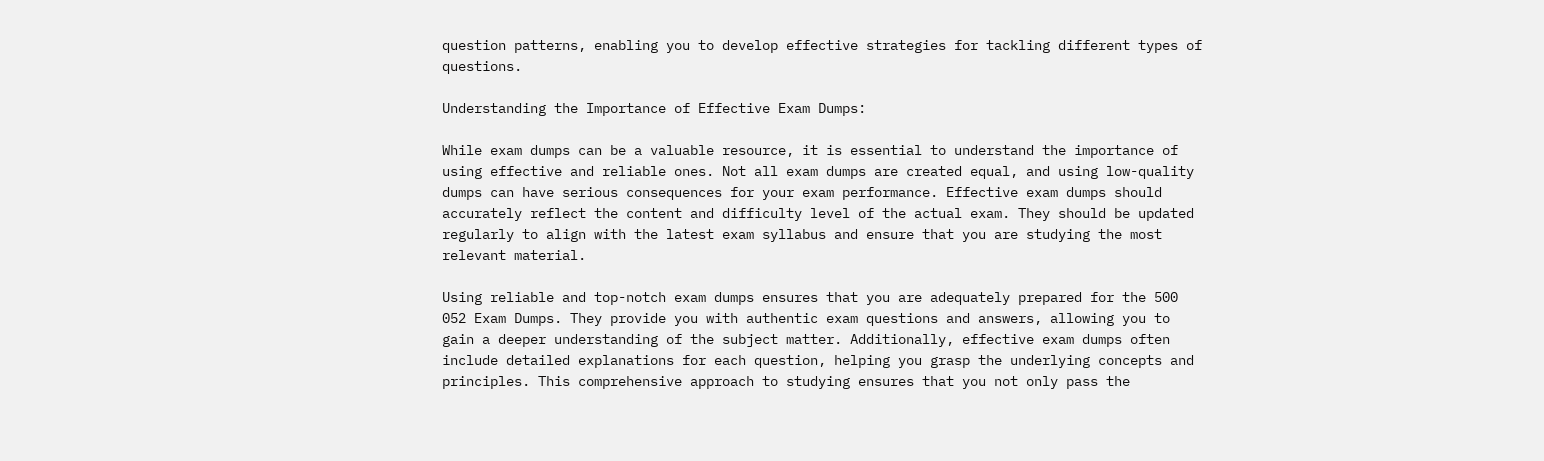question patterns, enabling you to develop effective strategies for tackling different types of questions.

Understanding the Importance of Effective Exam Dumps:

While exam dumps can be a valuable resource, it is essential to understand the importance of using effective and reliable ones. Not all exam dumps are created equal, and using low-quality dumps can have serious consequences for your exam performance. Effective exam dumps should accurately reflect the content and difficulty level of the actual exam. They should be updated regularly to align with the latest exam syllabus and ensure that you are studying the most relevant material.

Using reliable and top-notch exam dumps ensures that you are adequately prepared for the 500 052 Exam Dumps. They provide you with authentic exam questions and answers, allowing you to gain a deeper understanding of the subject matter. Additionally, effective exam dumps often include detailed explanations for each question, helping you grasp the underlying concepts and principles. This comprehensive approach to studying ensures that you not only pass the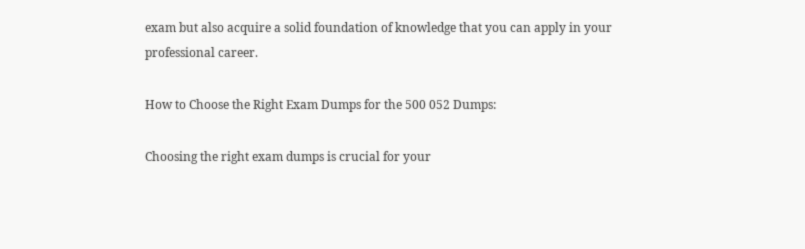exam but also acquire a solid foundation of knowledge that you can apply in your professional career.

How to Choose the Right Exam Dumps for the 500 052 Dumps:

Choosing the right exam dumps is crucial for your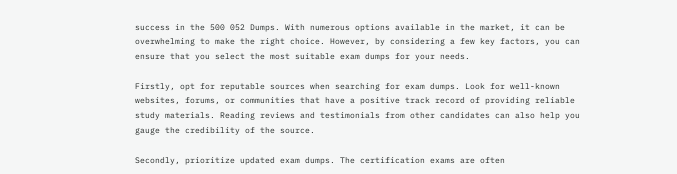success in the 500 052 Dumps. With numerous options available in the market, it can be overwhelming to make the right choice. However, by considering a few key factors, you can ensure that you select the most suitable exam dumps for your needs.

Firstly, opt for reputable sources when searching for exam dumps. Look for well-known websites, forums, or communities that have a positive track record of providing reliable study materials. Reading reviews and testimonials from other candidates can also help you gauge the credibility of the source.

Secondly, prioritize updated exam dumps. The certification exams are often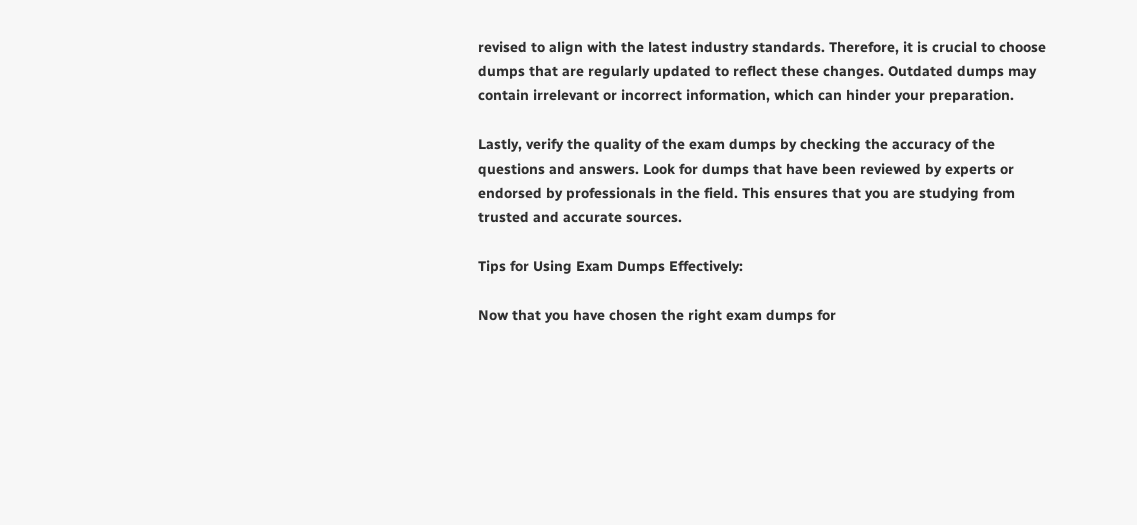revised to align with the latest industry standards. Therefore, it is crucial to choose dumps that are regularly updated to reflect these changes. Outdated dumps may contain irrelevant or incorrect information, which can hinder your preparation.

Lastly, verify the quality of the exam dumps by checking the accuracy of the questions and answers. Look for dumps that have been reviewed by experts or endorsed by professionals in the field. This ensures that you are studying from trusted and accurate sources.

Tips for Using Exam Dumps Effectively:

Now that you have chosen the right exam dumps for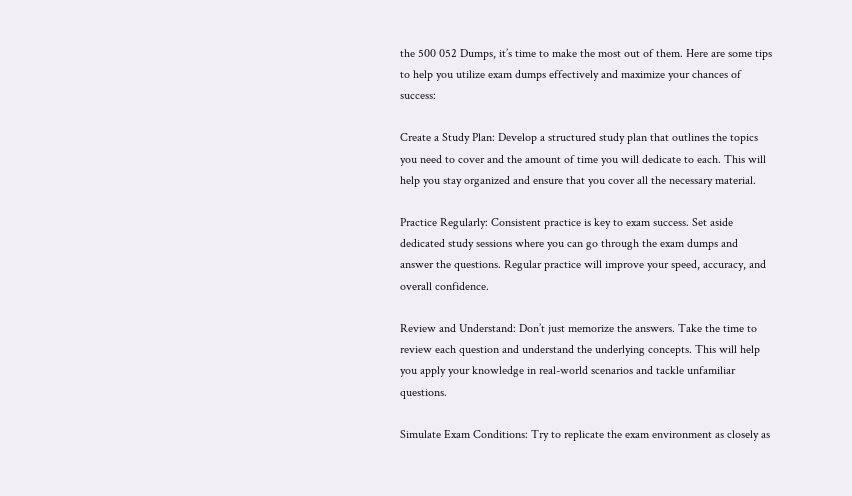the 500 052 Dumps, it’s time to make the most out of them. Here are some tips to help you utilize exam dumps effectively and maximize your chances of success:

Create a Study Plan: Develop a structured study plan that outlines the topics you need to cover and the amount of time you will dedicate to each. This will help you stay organized and ensure that you cover all the necessary material.

Practice Regularly: Consistent practice is key to exam success. Set aside dedicated study sessions where you can go through the exam dumps and answer the questions. Regular practice will improve your speed, accuracy, and overall confidence.

Review and Understand: Don’t just memorize the answers. Take the time to review each question and understand the underlying concepts. This will help you apply your knowledge in real-world scenarios and tackle unfamiliar questions.

Simulate Exam Conditions: Try to replicate the exam environment as closely as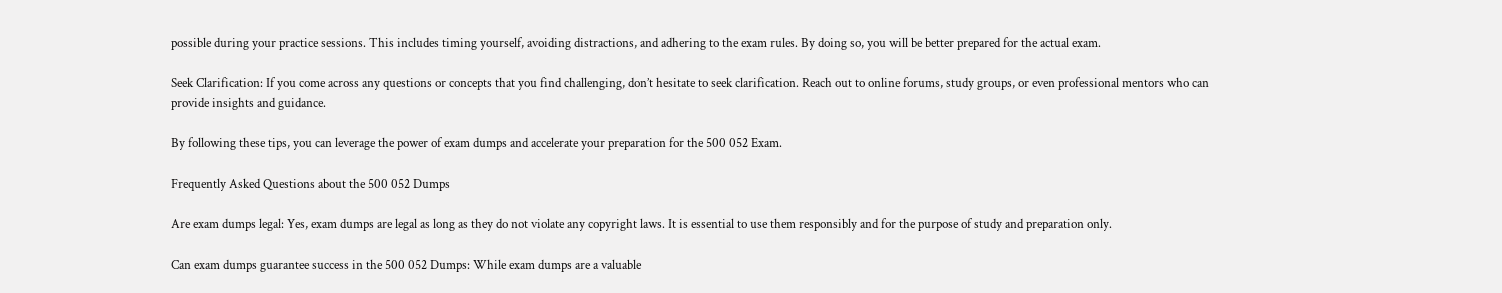possible during your practice sessions. This includes timing yourself, avoiding distractions, and adhering to the exam rules. By doing so, you will be better prepared for the actual exam.

Seek Clarification: If you come across any questions or concepts that you find challenging, don’t hesitate to seek clarification. Reach out to online forums, study groups, or even professional mentors who can provide insights and guidance.

By following these tips, you can leverage the power of exam dumps and accelerate your preparation for the 500 052 Exam.

Frequently Asked Questions about the 500 052 Dumps

Are exam dumps legal: Yes, exam dumps are legal as long as they do not violate any copyright laws. It is essential to use them responsibly and for the purpose of study and preparation only.

Can exam dumps guarantee success in the 500 052 Dumps: While exam dumps are a valuable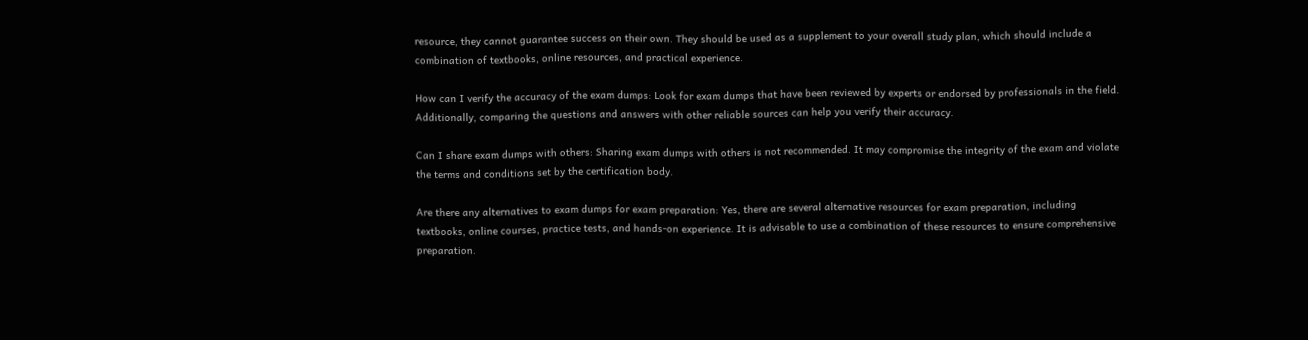resource, they cannot guarantee success on their own. They should be used as a supplement to your overall study plan, which should include a combination of textbooks, online resources, and practical experience.

How can I verify the accuracy of the exam dumps: Look for exam dumps that have been reviewed by experts or endorsed by professionals in the field. Additionally, comparing the questions and answers with other reliable sources can help you verify their accuracy.

Can I share exam dumps with others: Sharing exam dumps with others is not recommended. It may compromise the integrity of the exam and violate the terms and conditions set by the certification body.

Are there any alternatives to exam dumps for exam preparation: Yes, there are several alternative resources for exam preparation, including textbooks, online courses, practice tests, and hands-on experience. It is advisable to use a combination of these resources to ensure comprehensive preparation.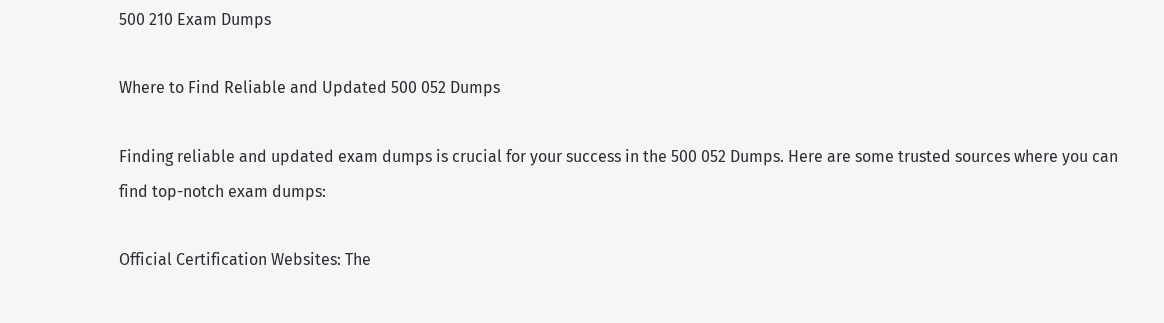500 210 Exam Dumps

Where to Find Reliable and Updated 500 052 Dumps

Finding reliable and updated exam dumps is crucial for your success in the 500 052 Dumps. Here are some trusted sources where you can find top-notch exam dumps:

Official Certification Websites: The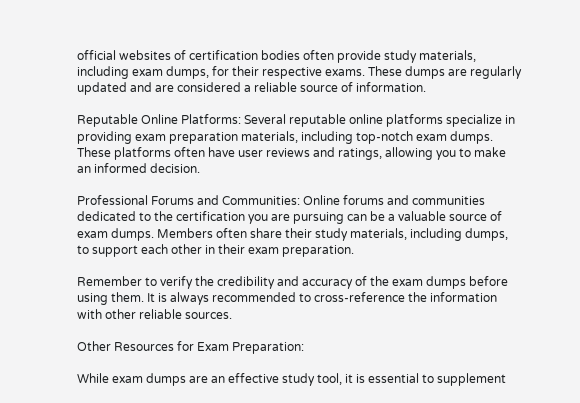official websites of certification bodies often provide study materials, including exam dumps, for their respective exams. These dumps are regularly updated and are considered a reliable source of information.

Reputable Online Platforms: Several reputable online platforms specialize in providing exam preparation materials, including top-notch exam dumps. These platforms often have user reviews and ratings, allowing you to make an informed decision.

Professional Forums and Communities: Online forums and communities dedicated to the certification you are pursuing can be a valuable source of exam dumps. Members often share their study materials, including dumps, to support each other in their exam preparation.

Remember to verify the credibility and accuracy of the exam dumps before using them. It is always recommended to cross-reference the information with other reliable sources.

Other Resources for Exam Preparation:

While exam dumps are an effective study tool, it is essential to supplement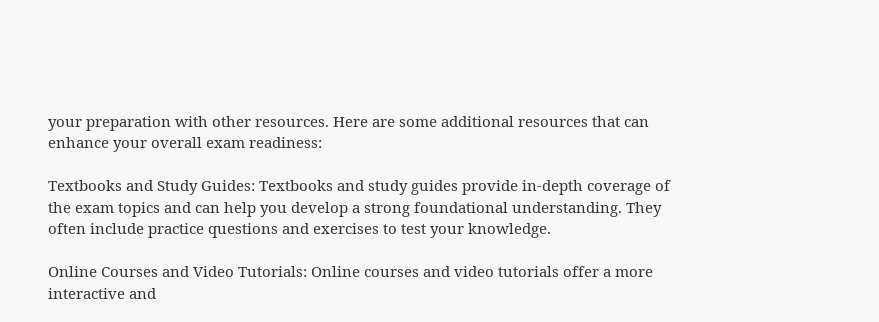your preparation with other resources. Here are some additional resources that can enhance your overall exam readiness:

Textbooks and Study Guides: Textbooks and study guides provide in-depth coverage of the exam topics and can help you develop a strong foundational understanding. They often include practice questions and exercises to test your knowledge.

Online Courses and Video Tutorials: Online courses and video tutorials offer a more interactive and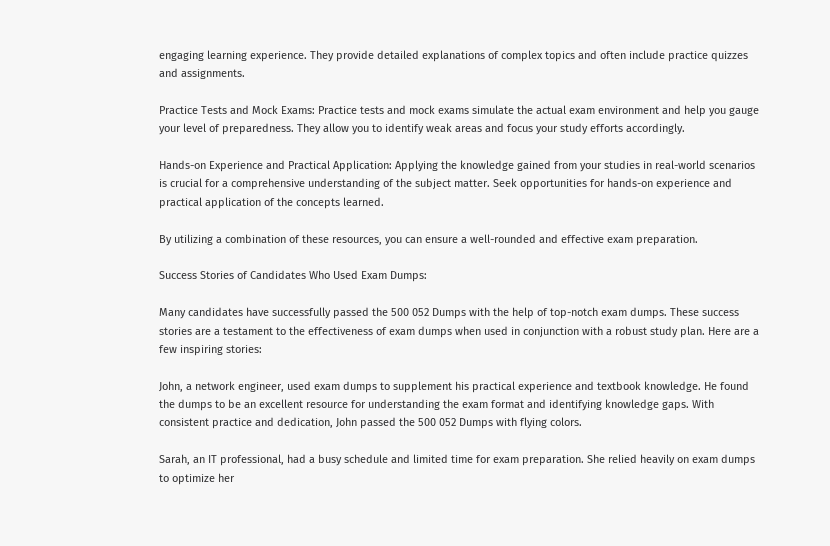engaging learning experience. They provide detailed explanations of complex topics and often include practice quizzes and assignments.

Practice Tests and Mock Exams: Practice tests and mock exams simulate the actual exam environment and help you gauge your level of preparedness. They allow you to identify weak areas and focus your study efforts accordingly.

Hands-on Experience and Practical Application: Applying the knowledge gained from your studies in real-world scenarios is crucial for a comprehensive understanding of the subject matter. Seek opportunities for hands-on experience and practical application of the concepts learned.

By utilizing a combination of these resources, you can ensure a well-rounded and effective exam preparation.

Success Stories of Candidates Who Used Exam Dumps:

Many candidates have successfully passed the 500 052 Dumps with the help of top-notch exam dumps. These success stories are a testament to the effectiveness of exam dumps when used in conjunction with a robust study plan. Here are a few inspiring stories:

John, a network engineer, used exam dumps to supplement his practical experience and textbook knowledge. He found the dumps to be an excellent resource for understanding the exam format and identifying knowledge gaps. With consistent practice and dedication, John passed the 500 052 Dumps with flying colors.

Sarah, an IT professional, had a busy schedule and limited time for exam preparation. She relied heavily on exam dumps to optimize her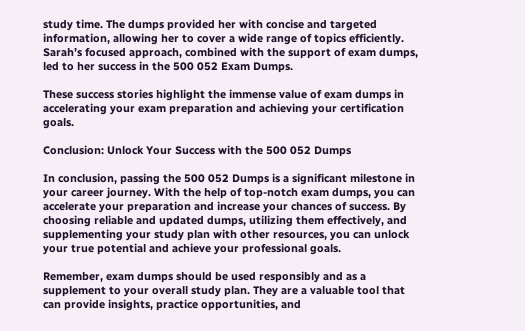study time. The dumps provided her with concise and targeted information, allowing her to cover a wide range of topics efficiently. Sarah’s focused approach, combined with the support of exam dumps, led to her success in the 500 052 Exam Dumps.

These success stories highlight the immense value of exam dumps in accelerating your exam preparation and achieving your certification goals.

Conclusion: Unlock Your Success with the 500 052 Dumps

In conclusion, passing the 500 052 Dumps is a significant milestone in your career journey. With the help of top-notch exam dumps, you can accelerate your preparation and increase your chances of success. By choosing reliable and updated dumps, utilizing them effectively, and supplementing your study plan with other resources, you can unlock your true potential and achieve your professional goals.

Remember, exam dumps should be used responsibly and as a supplement to your overall study plan. They are a valuable tool that can provide insights, practice opportunities, and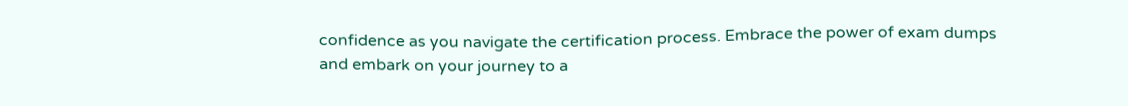confidence as you navigate the certification process. Embrace the power of exam dumps and embark on your journey to a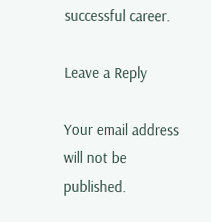successful career.

Leave a Reply

Your email address will not be published.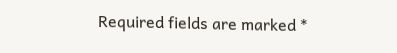Required fields are marked *